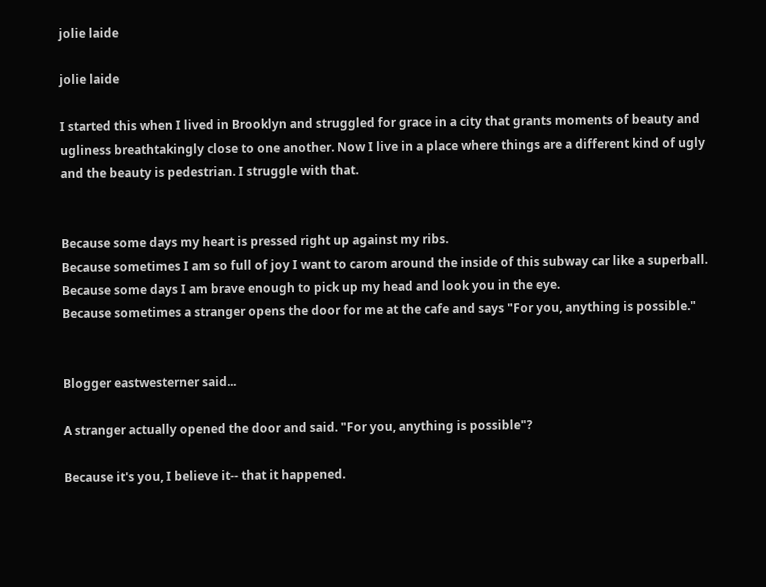jolie laide

jolie laide

I started this when I lived in Brooklyn and struggled for grace in a city that grants moments of beauty and ugliness breathtakingly close to one another. Now I live in a place where things are a different kind of ugly and the beauty is pedestrian. I struggle with that.


Because some days my heart is pressed right up against my ribs.
Because sometimes I am so full of joy I want to carom around the inside of this subway car like a superball.
Because some days I am brave enough to pick up my head and look you in the eye.
Because sometimes a stranger opens the door for me at the cafe and says "For you, anything is possible."


Blogger eastwesterner said...

A stranger actually opened the door and said. "For you, anything is possible"?

Because it's you, I believe it-- that it happened.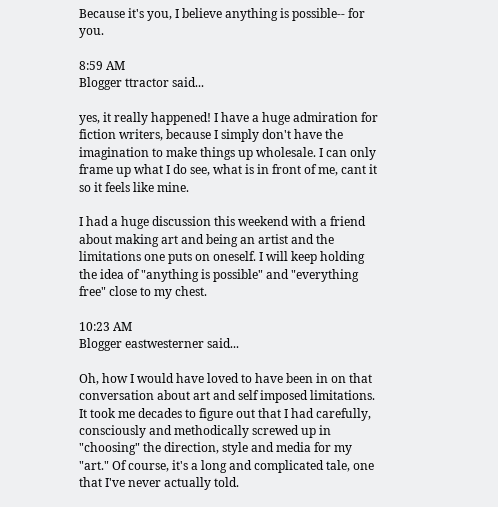Because it's you, I believe anything is possible-- for you.

8:59 AM
Blogger ttractor said...

yes, it really happened! I have a huge admiration for fiction writers, because I simply don't have the imagination to make things up wholesale. I can only frame up what I do see, what is in front of me, cant it so it feels like mine.

I had a huge discussion this weekend with a friend about making art and being an artist and the limitations one puts on oneself. I will keep holding the idea of "anything is possible" and "everything free" close to my chest.

10:23 AM
Blogger eastwesterner said...

Oh, how I would have loved to have been in on that conversation about art and self imposed limitations. It took me decades to figure out that I had carefully, consciously and methodically screwed up in "choosing" the direction, style and media for my "art." Of course, it's a long and complicated tale, one that I've never actually told.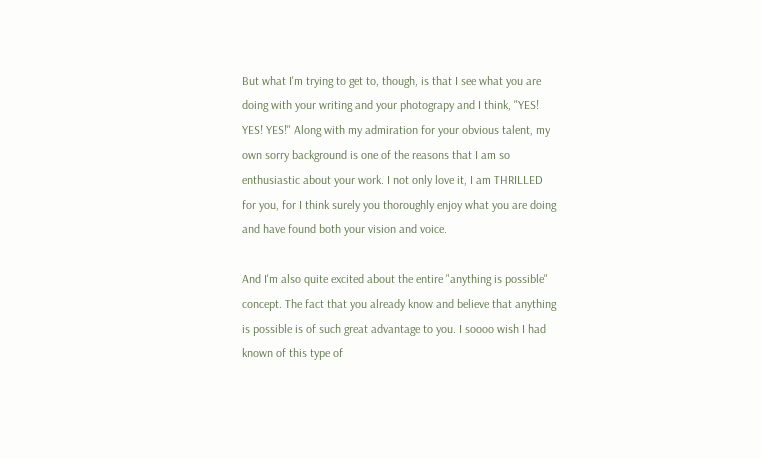But what I'm trying to get to, though, is that I see what you are doing with your writing and your photograpy and I think, "YES! YES! YES!" Along with my admiration for your obvious talent, my own sorry background is one of the reasons that I am so enthusiastic about your work. I not only love it, I am THRILLED for you, for I think surely you thoroughly enjoy what you are doing and have found both your vision and voice.

And I'm also quite excited about the entire "anything is possible" concept. The fact that you already know and believe that anything is possible is of such great advantage to you. I soooo wish I had known of this type of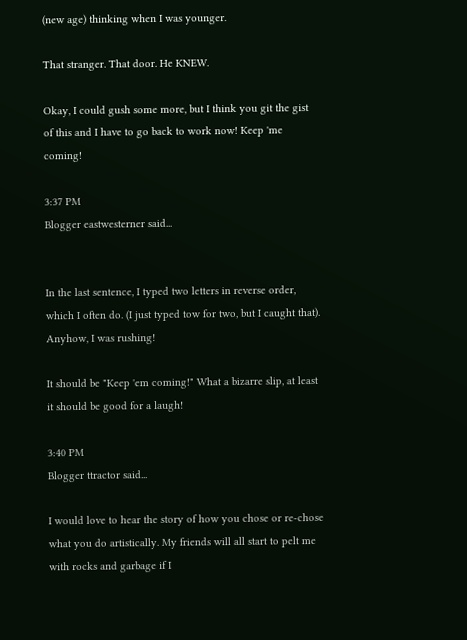(new age) thinking when I was younger.

That stranger. That door. He KNEW.

Okay, I could gush some more, but I think you git the gist of this and I have to go back to work now! Keep 'me coming!

3:37 PM
Blogger eastwesterner said...


In the last sentence, I typed two letters in reverse order, which I often do. (I just typed tow for two, but I caught that). Anyhow, I was rushing!

It should be "Keep 'em coming!" What a bizarre slip, at least it should be good for a laugh!

3:40 PM
Blogger ttractor said...

I would love to hear the story of how you chose or re-chose what you do artistically. My friends will all start to pelt me with rocks and garbage if I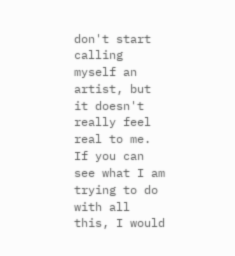don't start calling myself an artist, but it doesn't really feel real to me. If you can see what I am trying to do with all this, I would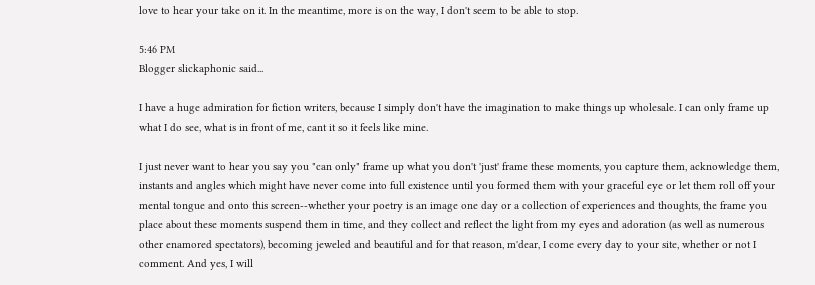love to hear your take on it. In the meantime, more is on the way, I don't seem to be able to stop.

5:46 PM
Blogger slickaphonic said...

I have a huge admiration for fiction writers, because I simply don't have the imagination to make things up wholesale. I can only frame up what I do see, what is in front of me, cant it so it feels like mine.

I just never want to hear you say you "can only" frame up what you don't 'just' frame these moments, you capture them, acknowledge them, instants and angles which might have never come into full existence until you formed them with your graceful eye or let them roll off your mental tongue and onto this screen--whether your poetry is an image one day or a collection of experiences and thoughts, the frame you place about these moments suspend them in time, and they collect and reflect the light from my eyes and adoration (as well as numerous other enamored spectators), becoming jeweled and beautiful and for that reason, m'dear, I come every day to your site, whether or not I comment. And yes, I will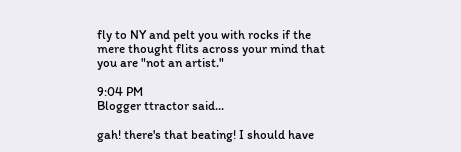fly to NY and pelt you with rocks if the mere thought flits across your mind that you are "not an artist."

9:04 PM
Blogger ttractor said...

gah! there's that beating! I should have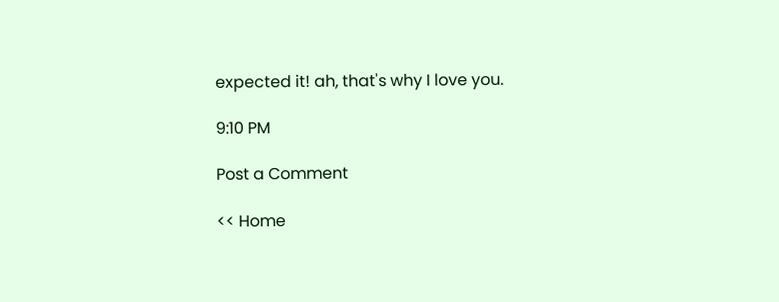expected it! ah, that's why I love you.

9:10 PM

Post a Comment

<< Home